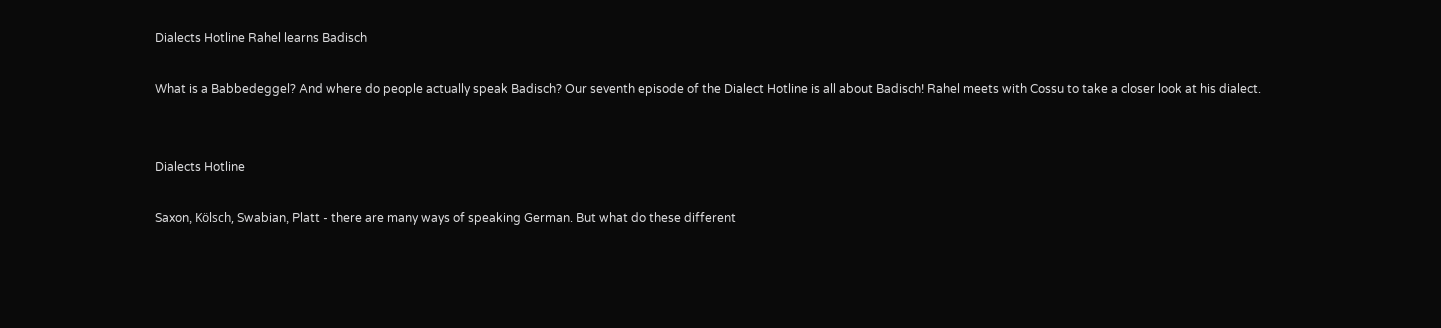Dialects Hotline Rahel learns Badisch

What is a Babbedeggel? And where do people actually speak Badisch? Our seventh episode of the Dialect Hotline is all about Badisch! Rahel meets with Cossu to take a closer look at his dialect.


Dialects Hotline

Saxon, Kölsch, Swabian, Platt - there are many ways of speaking German. But what do these different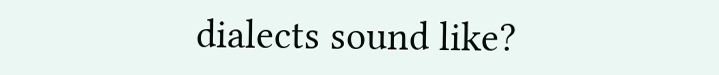dialects sound like?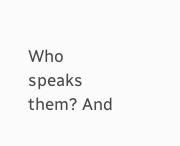Who speaks them? And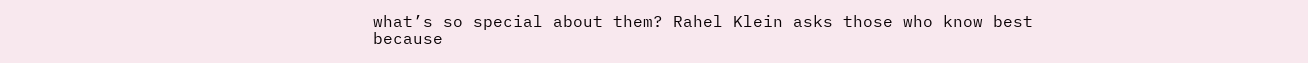what’s so special about them? Rahel Klein asks those who know best because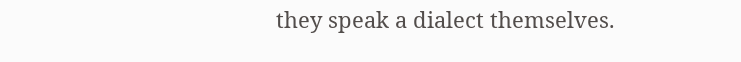they speak a dialect themselves.